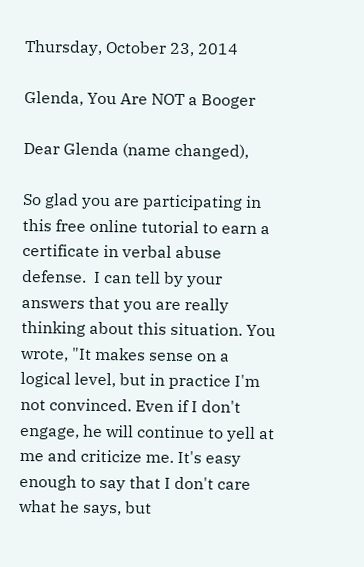Thursday, October 23, 2014

Glenda, You Are NOT a Booger

Dear Glenda (name changed),

So glad you are participating in this free online tutorial to earn a certificate in verbal abuse defense.  I can tell by your answers that you are really thinking about this situation. You wrote, "It makes sense on a logical level, but in practice I'm not convinced. Even if I don't engage, he will continue to yell at me and criticize me. It's easy enough to say that I don't care what he says, but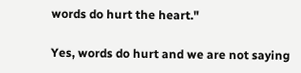words do hurt the heart."

Yes, words do hurt and we are not saying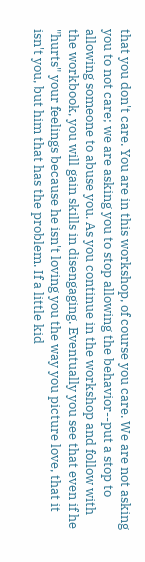that you don't care. You are in this workshop, of course you care. We are not asking you to not care; we are asking you to stop allowing the behavior--put a stop to allowing someone to abuse you. As you continue in the workshop and follow with the workbook, you will gain skills in disengaging. Eventually you see that even if he "hurts" your feelings because he isn't loving you the way you picture love, that it isn't you, but him that has the problem. If a little kid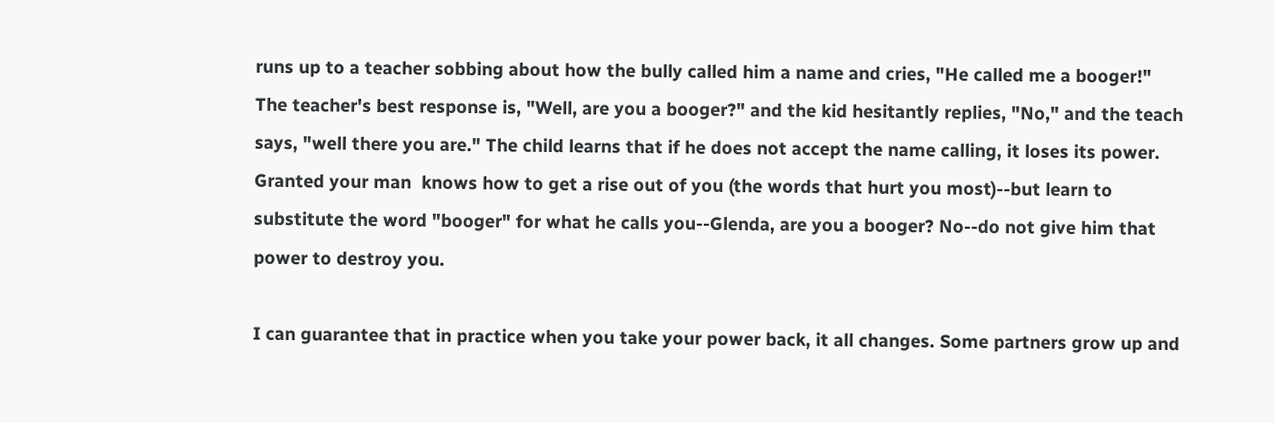runs up to a teacher sobbing about how the bully called him a name and cries, "He called me a booger!" The teacher's best response is, "Well, are you a booger?" and the kid hesitantly replies, "No," and the teach says, "well there you are." The child learns that if he does not accept the name calling, it loses its power. Granted your man  knows how to get a rise out of you (the words that hurt you most)--but learn to substitute the word "booger" for what he calls you--Glenda, are you a booger? No--do not give him that power to destroy you.

I can guarantee that in practice when you take your power back, it all changes. Some partners grow up and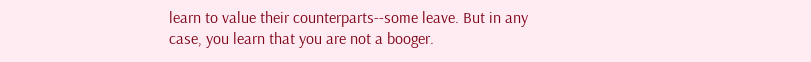learn to value their counterparts--some leave. But in any case, you learn that you are not a booger.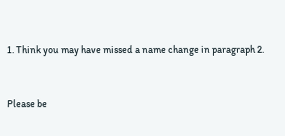1. Think you may have missed a name change in paragraph 2.


Please be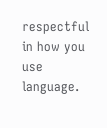respectful in how you use language.